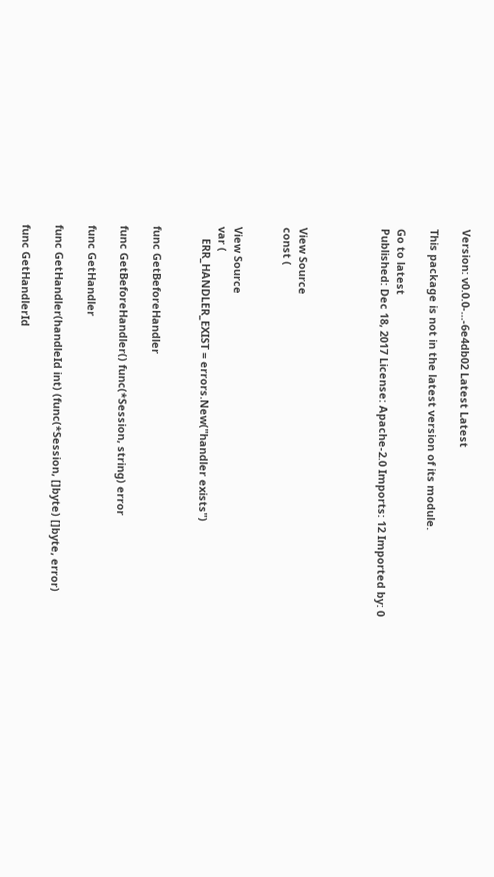Version: v0.0.0-...-6e4db02 Latest Latest

This package is not in the latest version of its module.

Go to latest
Published: Dec 18, 2017 License: Apache-2.0 Imports: 12 Imported by: 0




View Source
const (


View Source
var (
    ERR_HANDLER_EXIST = errors.New("handler exists")


func GetBeforeHandler

func GetBeforeHandler() func(*Session, string) error

func GetHandler

func GetHandler(handleId int) (func(*Session, []byte) []byte, error)

func GetHandlerId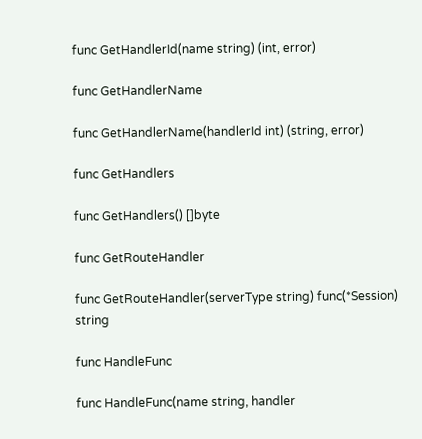func GetHandlerId(name string) (int, error)

func GetHandlerName

func GetHandlerName(handlerId int) (string, error)

func GetHandlers

func GetHandlers() []byte

func GetRouteHandler

func GetRouteHandler(serverType string) func(*Session) string

func HandleFunc

func HandleFunc(name string, handler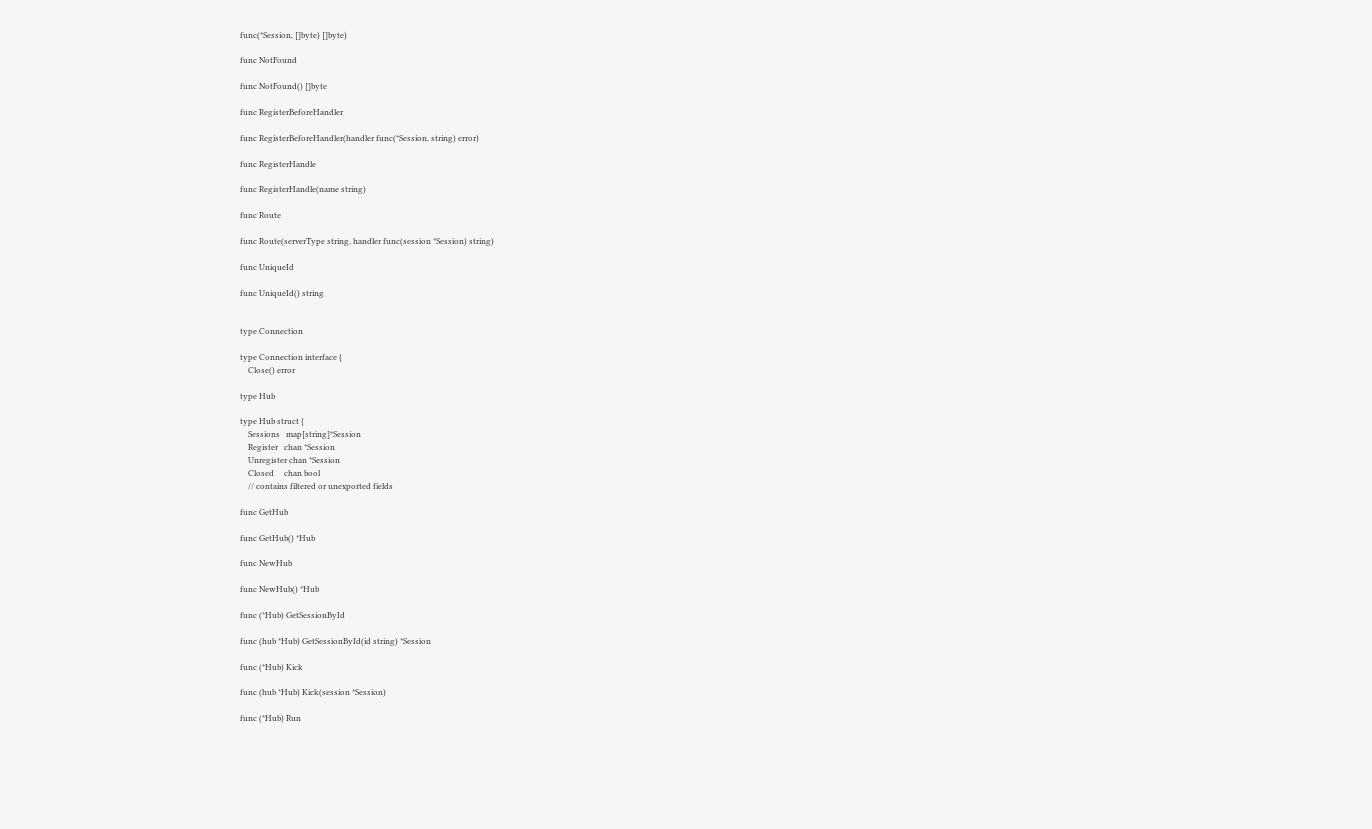func(*Session, []byte) []byte)

func NotFound

func NotFound() []byte

func RegisterBeforeHandler

func RegisterBeforeHandler(handler func(*Session, string) error)

func RegisterHandle

func RegisterHandle(name string)

func Route

func Route(serverType string, handler func(session *Session) string)

func UniqueId

func UniqueId() string


type Connection

type Connection interface {
    Close() error

type Hub

type Hub struct {
    Sessions   map[string]*Session
    Register   chan *Session
    Unregister chan *Session
    Closed     chan bool
    // contains filtered or unexported fields

func GetHub

func GetHub() *Hub

func NewHub

func NewHub() *Hub

func (*Hub) GetSessionById

func (hub *Hub) GetSessionById(id string) *Session

func (*Hub) Kick

func (hub *Hub) Kick(session *Session)

func (*Hub) Run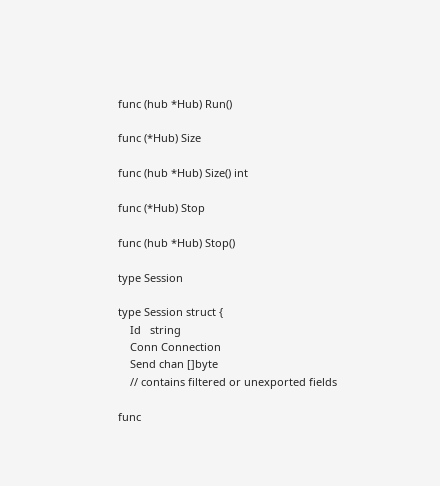func (hub *Hub) Run()

func (*Hub) Size

func (hub *Hub) Size() int

func (*Hub) Stop

func (hub *Hub) Stop()

type Session

type Session struct {
    Id   string
    Conn Connection
    Send chan []byte
    // contains filtered or unexported fields

func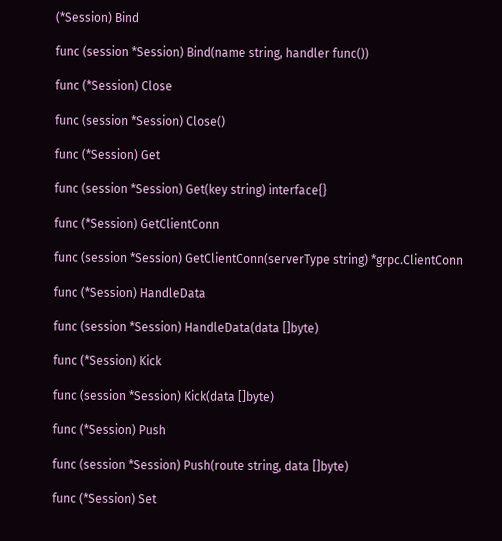(*Session) Bind

func (session *Session) Bind(name string, handler func())

func (*Session) Close

func (session *Session) Close()

func (*Session) Get

func (session *Session) Get(key string) interface{}

func (*Session) GetClientConn

func (session *Session) GetClientConn(serverType string) *grpc.ClientConn

func (*Session) HandleData

func (session *Session) HandleData(data []byte)

func (*Session) Kick

func (session *Session) Kick(data []byte)

func (*Session) Push

func (session *Session) Push(route string, data []byte)

func (*Session) Set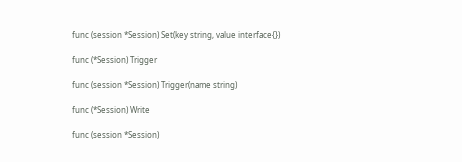func (session *Session) Set(key string, value interface{})

func (*Session) Trigger

func (session *Session) Trigger(name string)

func (*Session) Write

func (session *Session)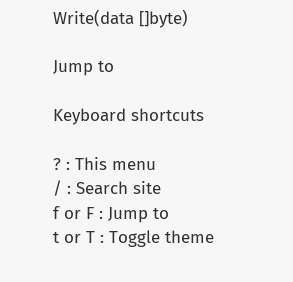Write(data []byte)

Jump to

Keyboard shortcuts

? : This menu
/ : Search site
f or F : Jump to
t or T : Toggle theme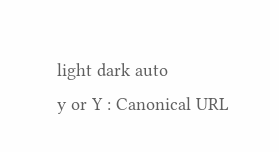light dark auto
y or Y : Canonical URL